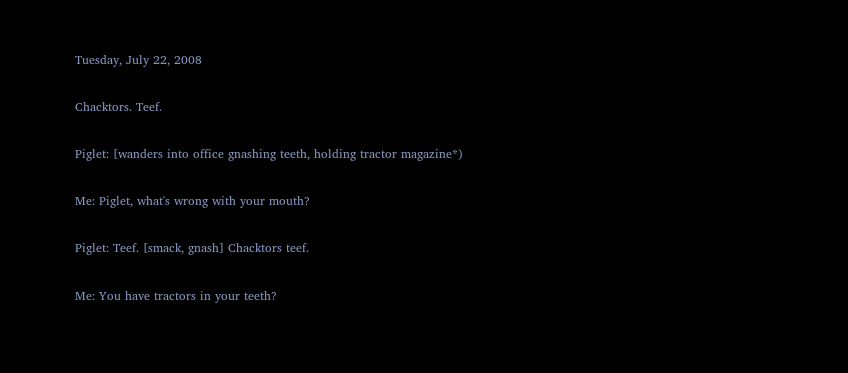Tuesday, July 22, 2008

Chacktors. Teef.

Piglet: [wanders into office gnashing teeth, holding tractor magazine*)

Me: Piglet, what's wrong with your mouth?

Piglet: Teef. [smack, gnash] Chacktors teef.

Me: You have tractors in your teeth?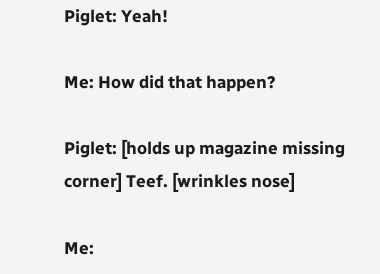Piglet: Yeah!

Me: How did that happen?

Piglet: [holds up magazine missing corner] Teef. [wrinkles nose]

Me: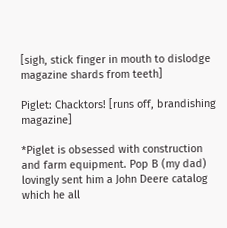[sigh, stick finger in mouth to dislodge magazine shards from teeth]

Piglet: Chacktors! [runs off, brandishing magazine]

*Piglet is obsessed with construction and farm equipment. Pop B (my dad) lovingly sent him a John Deere catalog which he all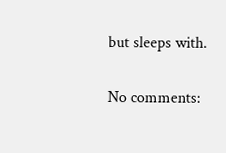but sleeps with.

No comments: